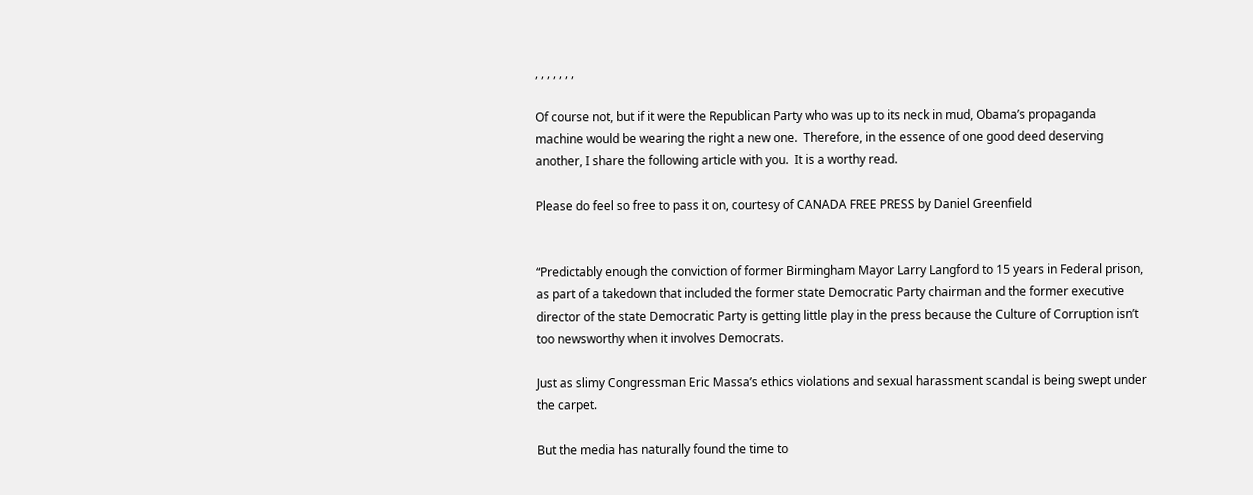, , , , , , ,

Of course not, but if it were the Republican Party who was up to its neck in mud, Obama’s propaganda machine would be wearing the right a new one.  Therefore, in the essence of one good deed deserving another, I share the following article with you.  It is a worthy read.

Please do feel so free to pass it on, courtesy of CANADA FREE PRESS by Daniel Greenfield


“Predictably enough the conviction of former Birmingham Mayor Larry Langford to 15 years in Federal prison, as part of a takedown that included the former state Democratic Party chairman and the former executive director of the state Democratic Party is getting little play in the press because the Culture of Corruption isn’t too newsworthy when it involves Democrats.

Just as slimy Congressman Eric Massa’s ethics violations and sexual harassment scandal is being swept under the carpet.

But the media has naturally found the time to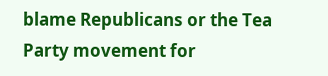blame Republicans or the Tea Party movement for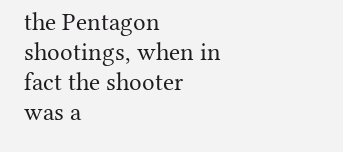the Pentagon shootings, when in fact the shooter was a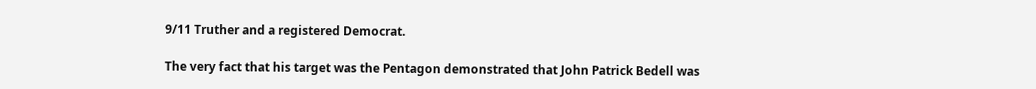9/11 Truther and a registered Democrat.

The very fact that his target was the Pentagon demonstrated that John Patrick Bedell was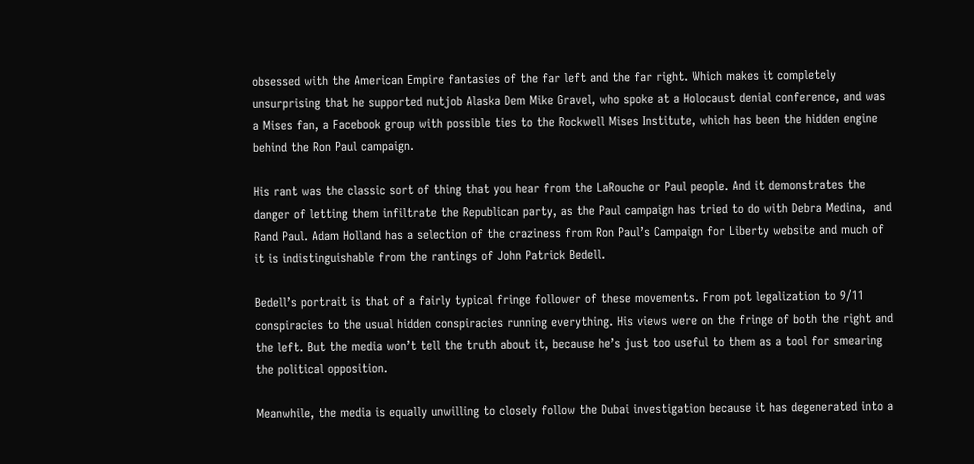obsessed with the American Empire fantasies of the far left and the far right. Which makes it completely unsurprising that he supported nutjob Alaska Dem Mike Gravel, who spoke at a Holocaust denial conference, and was a Mises fan, a Facebook group with possible ties to the Rockwell Mises Institute, which has been the hidden engine behind the Ron Paul campaign.

His rant was the classic sort of thing that you hear from the LaRouche or Paul people. And it demonstrates the danger of letting them infiltrate the Republican party, as the Paul campaign has tried to do with Debra Medina,  and Rand Paul. Adam Holland has a selection of the craziness from Ron Paul’s Campaign for Liberty website and much of it is indistinguishable from the rantings of John Patrick Bedell.

Bedell’s portrait is that of a fairly typical fringe follower of these movements. From pot legalization to 9/11 conspiracies to the usual hidden conspiracies running everything. His views were on the fringe of both the right and the left. But the media won’t tell the truth about it, because he’s just too useful to them as a tool for smearing the political opposition.

Meanwhile, the media is equally unwilling to closely follow the Dubai investigation because it has degenerated into a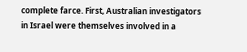complete farce. First, Australian investigators in Israel were themselves involved in a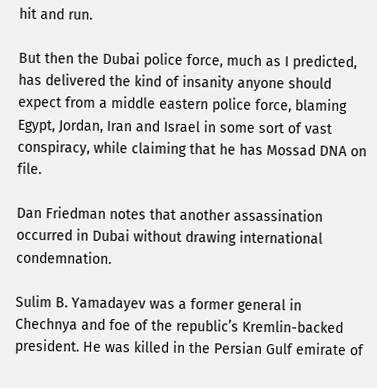hit and run.

But then the Dubai police force, much as I predicted, has delivered the kind of insanity anyone should expect from a middle eastern police force, blaming Egypt, Jordan, Iran and Israel in some sort of vast conspiracy, while claiming that he has Mossad DNA on file.

Dan Friedman notes that another assassination occurred in Dubai without drawing international condemnation.

Sulim B. Yamadayev was a former general in Chechnya and foe of the republic’s Kremlin-backed president. He was killed in the Persian Gulf emirate of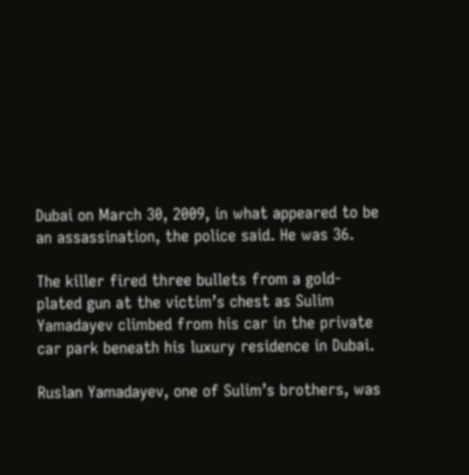Dubai on March 30, 2009, in what appeared to be an assassination, the police said. He was 36.

The killer fired three bullets from a gold-plated gun at the victim’s chest as Sulim Yamadayev climbed from his car in the private car park beneath his luxury residence in Dubai.

Ruslan Yamadayev, one of Sulim’s brothers, was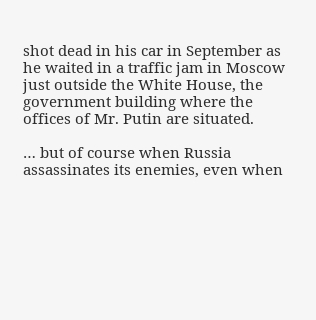shot dead in his car in September as he waited in a traffic jam in Moscow just outside the White House, the government building where the offices of Mr. Putin are situated.

… but of course when Russia assassinates its enemies, even when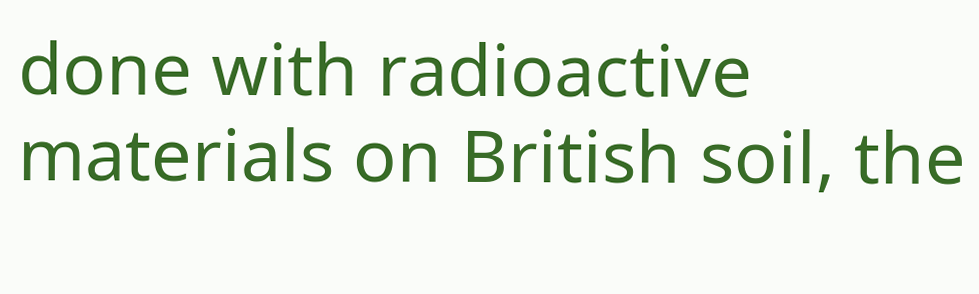done with radioactive materials on British soil, the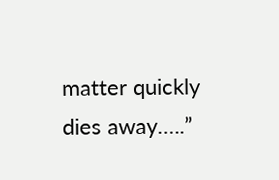matter quickly dies away…..”